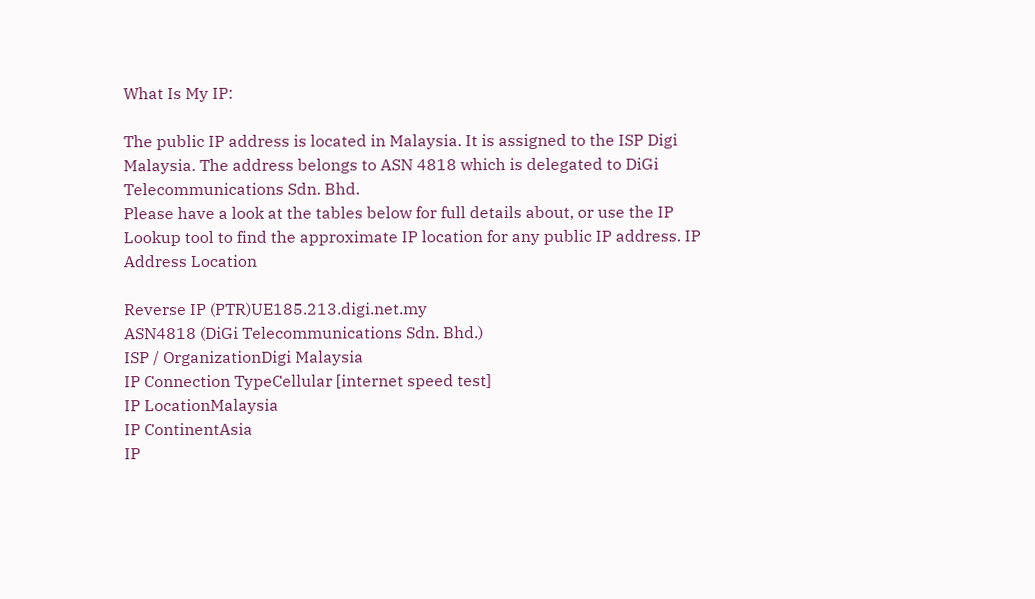What Is My IP:

The public IP address is located in Malaysia. It is assigned to the ISP Digi Malaysia. The address belongs to ASN 4818 which is delegated to DiGi Telecommunications Sdn. Bhd.
Please have a look at the tables below for full details about, or use the IP Lookup tool to find the approximate IP location for any public IP address. IP Address Location

Reverse IP (PTR)UE185.213.digi.net.my
ASN4818 (DiGi Telecommunications Sdn. Bhd.)
ISP / OrganizationDigi Malaysia
IP Connection TypeCellular [internet speed test]
IP LocationMalaysia
IP ContinentAsia
IP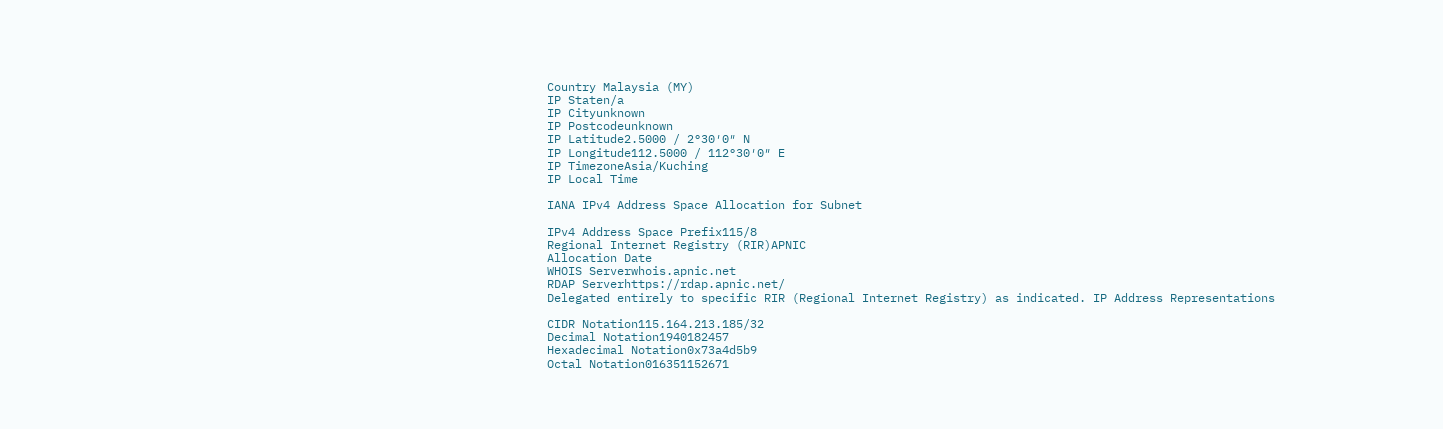Country Malaysia (MY)
IP Staten/a
IP Cityunknown
IP Postcodeunknown
IP Latitude2.5000 / 2°30′0″ N
IP Longitude112.5000 / 112°30′0″ E
IP TimezoneAsia/Kuching
IP Local Time

IANA IPv4 Address Space Allocation for Subnet

IPv4 Address Space Prefix115/8
Regional Internet Registry (RIR)APNIC
Allocation Date
WHOIS Serverwhois.apnic.net
RDAP Serverhttps://rdap.apnic.net/
Delegated entirely to specific RIR (Regional Internet Registry) as indicated. IP Address Representations

CIDR Notation115.164.213.185/32
Decimal Notation1940182457
Hexadecimal Notation0x73a4d5b9
Octal Notation016351152671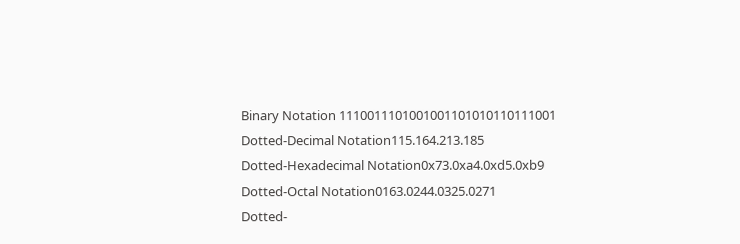Binary Notation 1110011101001001101010110111001
Dotted-Decimal Notation115.164.213.185
Dotted-Hexadecimal Notation0x73.0xa4.0xd5.0xb9
Dotted-Octal Notation0163.0244.0325.0271
Dotted-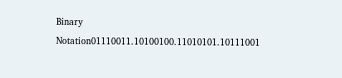Binary Notation01110011.10100100.11010101.10111001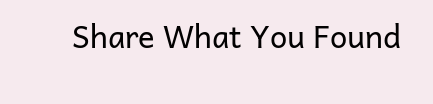Share What You Found